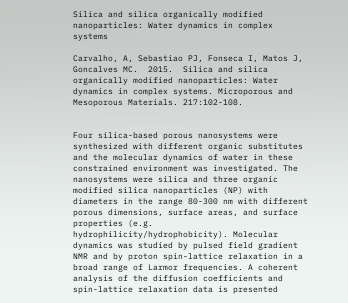Silica and silica organically modified nanoparticles: Water dynamics in complex systems

Carvalho, A, Sebastiao PJ, Fonseca I, Matos J, Goncalves MC.  2015.  Silica and silica organically modified nanoparticles: Water dynamics in complex systems. Microporous and Mesoporous Materials. 217:102-108.


Four silica-based porous nanosystems were synthesized with different organic substitutes and the molecular dynamics of water in these constrained environment was investigated. The nanosystems were silica and three organic modified silica nanoparticles (NP) with diameters in the range 80-300 nm with different porous dimensions, surface areas, and surface properties (e.g. hydrophilicity/hydrophobicity). Molecular dynamics was studied by pulsed field gradient NMR and by proton spin-lattice relaxation in a broad range of Larmor frequencies. A coherent analysis of the diffusion coefficients and spin-lattice relaxation data is presented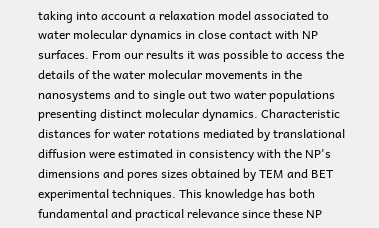taking into account a relaxation model associated to water molecular dynamics in close contact with NP surfaces. From our results it was possible to access the details of the water molecular movements in the nanosystems and to single out two water populations presenting distinct molecular dynamics. Characteristic distances for water rotations mediated by translational diffusion were estimated in consistency with the NP's dimensions and pores sizes obtained by TEM and BET experimental techniques. This knowledge has both fundamental and practical relevance since these NP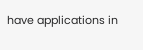have applications in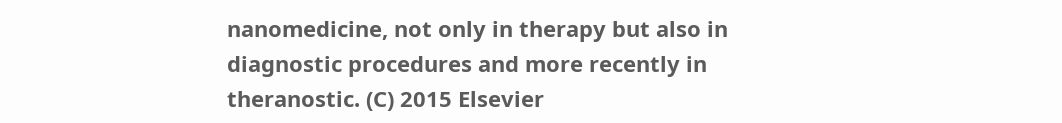nanomedicine, not only in therapy but also in diagnostic procedures and more recently in theranostic. (C) 2015 Elsevier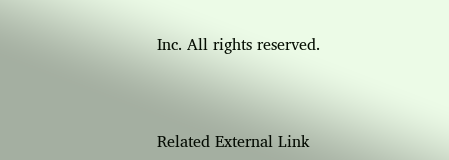Inc. All rights reserved.



Related External Link